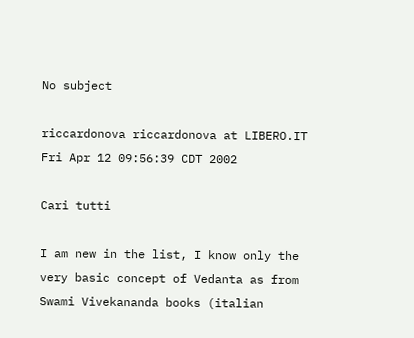No subject

riccardonova riccardonova at LIBERO.IT
Fri Apr 12 09:56:39 CDT 2002

Cari tutti

I am new in the list, I know only the very basic concept of Vedanta as from
Swami Vivekananda books (italian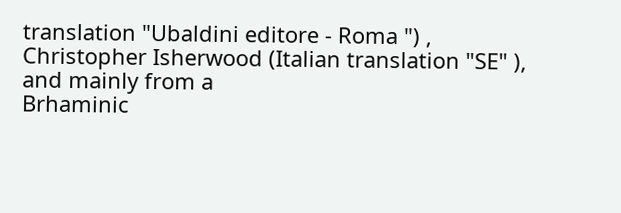translation "Ubaldini editore - Roma ") ,
Christopher Isherwood (Italian translation "SE" ), and mainly from a
Brhaminic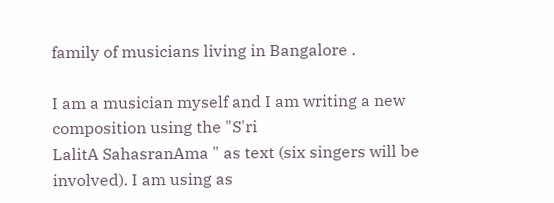family of musicians living in Bangalore .

I am a musician myself and I am writing a new composition using the "S'ri
LalitA SahasranAma " as text (six singers will be involved). I am using as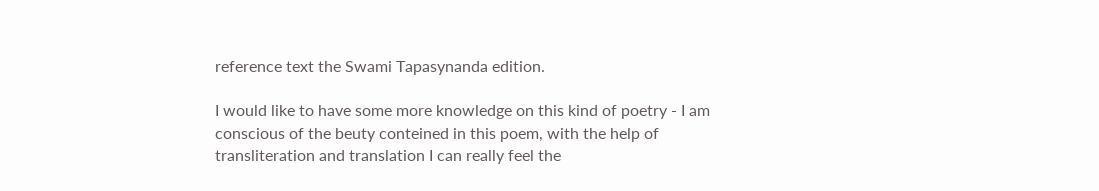reference text the Swami Tapasynanda edition.

I would like to have some more knowledge on this kind of poetry - I am
conscious of the beuty conteined in this poem, with the help of
transliteration and translation I can really feel the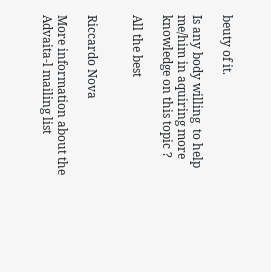beuty of it.

Is any body willing  to help me/him in aquiring more knowledge on this topic ?

All the best


Riccardo Nova

More information about the Advaita-l mailing list